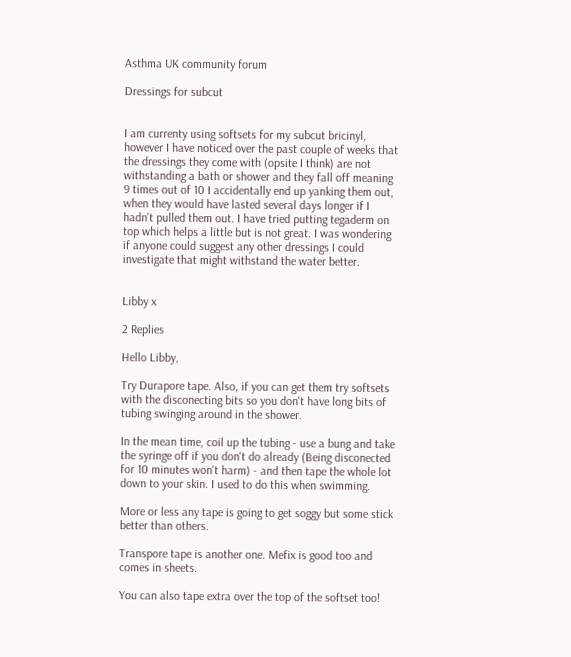Asthma UK community forum

Dressings for subcut


I am currenty using softsets for my subcut bricinyl, however I have noticed over the past couple of weeks that the dressings they come with (opsite I think) are not withstanding a bath or shower and they fall off meaning 9 times out of 10 I accidentally end up yanking them out, when they would have lasted several days longer if I hadn't pulled them out. I have tried putting tegaderm on top which helps a little but is not great. I was wondering if anyone could suggest any other dressings I could investigate that might withstand the water better.


Libby x

2 Replies

Hello Libby,

Try Durapore tape. Also, if you can get them try softsets with the disconecting bits so you don't have long bits of tubing swinging around in the shower.

In the mean time, coil up the tubing - use a bung and take the syringe off if you don't do already (Being disconected for 10 minutes won't harm) - and then tape the whole lot down to your skin. I used to do this when swimming.

More or less any tape is going to get soggy but some stick better than others.

Transpore tape is another one. Mefix is good too and comes in sheets.

You can also tape extra over the top of the softset too!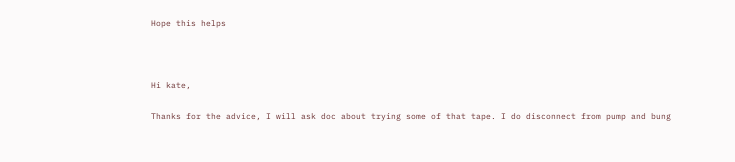Hope this helps



Hi kate,

Thanks for the advice, I will ask doc about trying some of that tape. I do disconnect from pump and bung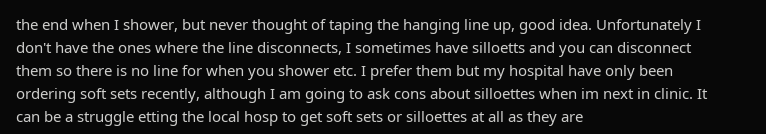the end when I shower, but never thought of taping the hanging line up, good idea. Unfortunately I don't have the ones where the line disconnects, I sometimes have silloetts and you can disconnect them so there is no line for when you shower etc. I prefer them but my hospital have only been ordering soft sets recently, although I am going to ask cons about silloettes when im next in clinic. It can be a struggle etting the local hosp to get soft sets or silloettes at all as they are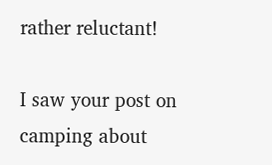rather reluctant!

I saw your post on camping about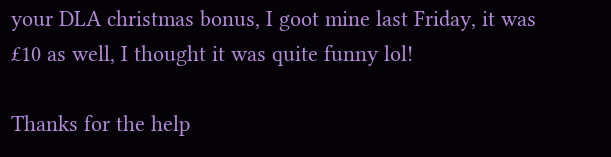your DLA christmas bonus, I goot mine last Friday, it was £10 as well, I thought it was quite funny lol!

Thanks for the help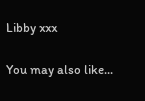Libby xxx


You may also like...